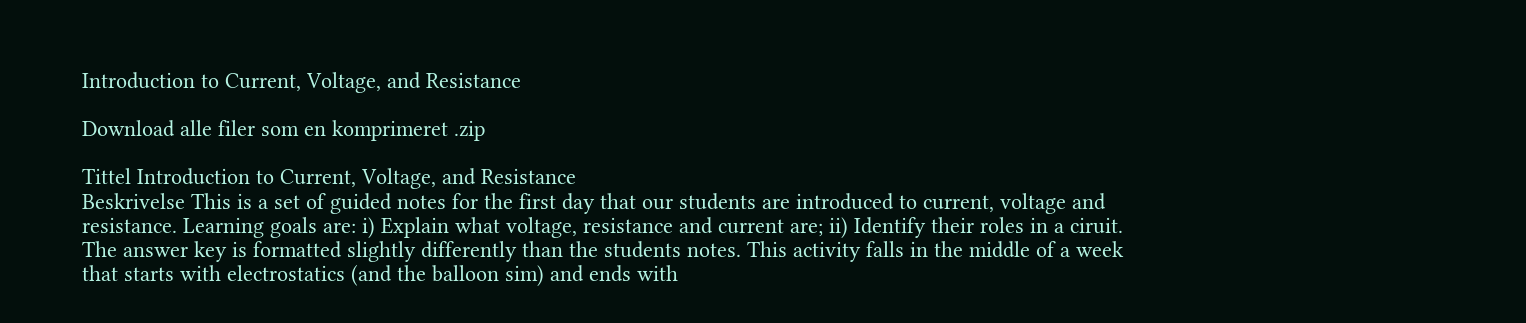Introduction to Current, Voltage, and Resistance

Download alle filer som en komprimeret .zip

Tittel Introduction to Current, Voltage, and Resistance
Beskrivelse This is a set of guided notes for the first day that our students are introduced to current, voltage and resistance. Learning goals are: i) Explain what voltage, resistance and current are; ii) Identify their roles in a ciruit. The answer key is formatted slightly differently than the students notes. This activity falls in the middle of a week that starts with electrostatics (and the balloon sim) and ends with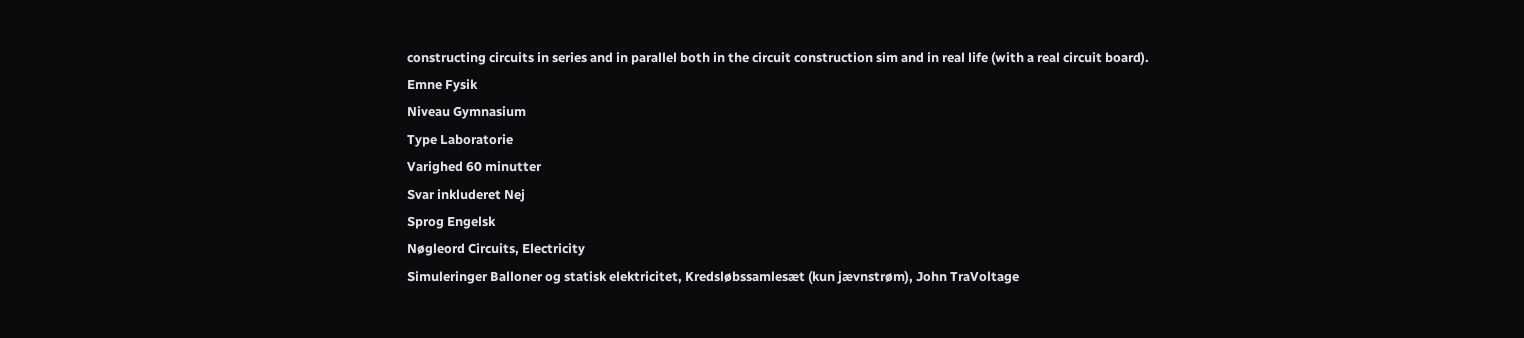constructing circuits in series and in parallel both in the circuit construction sim and in real life (with a real circuit board).
Emne Fysik
Niveau Gymnasium
Type Laboratorie
Varighed 60 minutter
Svar inkluderet Nej
Sprog Engelsk
Nøgleord Circuits, Electricity
Simuleringer Balloner og statisk elektricitet, Kredsløbssamlesæt (kun jævnstrøm), John TraVoltage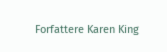Forfattere Karen King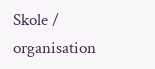Skole / organisation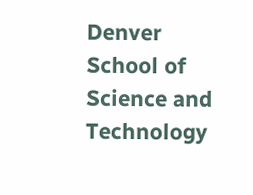Denver School of Science and Technology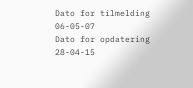Dato for tilmelding 06-05-07
Dato for opdatering 28-04-15